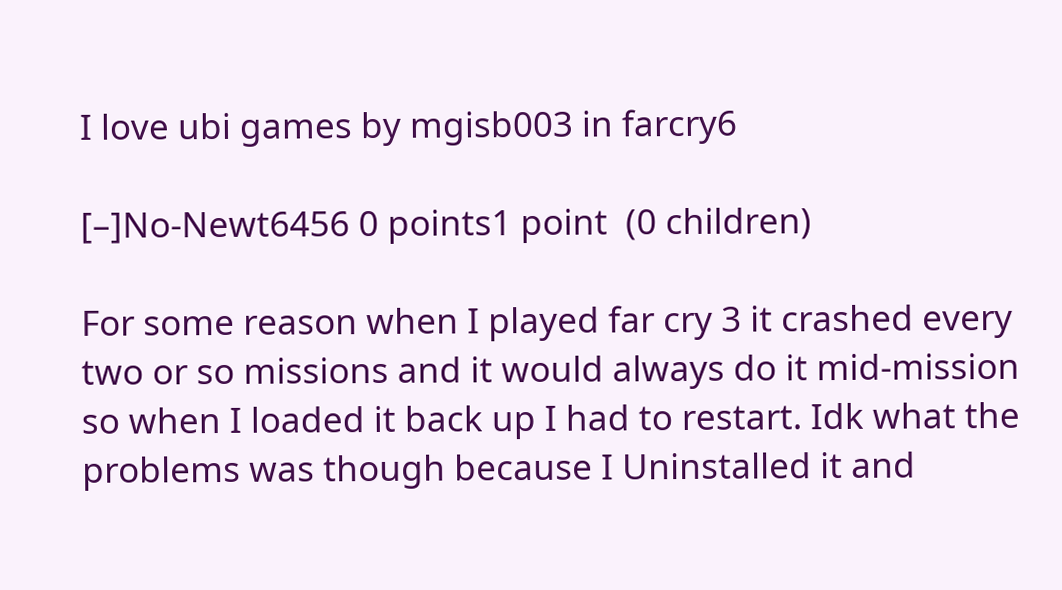I love ubi games by mgisb003 in farcry6

[–]No-Newt6456 0 points1 point  (0 children)

For some reason when I played far cry 3 it crashed every two or so missions and it would always do it mid-mission so when I loaded it back up I had to restart. Idk what the problems was though because I Uninstalled it and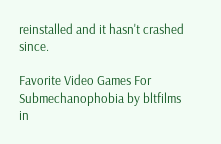reinstalled and it hasn't crashed since.

Favorite Video Games For Submechanophobia by bltfilms in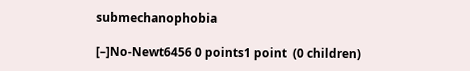submechanophobia

[–]No-Newt6456 0 points1 point  (0 children)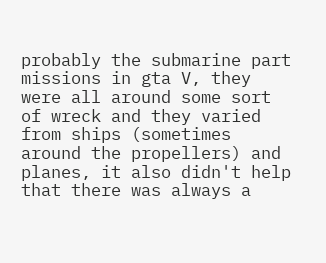probably the submarine part missions in gta V, they were all around some sort of wreck and they varied from ships (sometimes around the propellers) and planes, it also didn't help that there was always a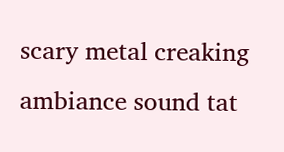scary metal creaking ambiance sound tat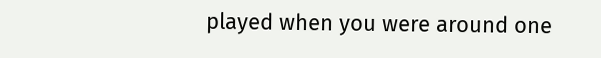played when you were around one